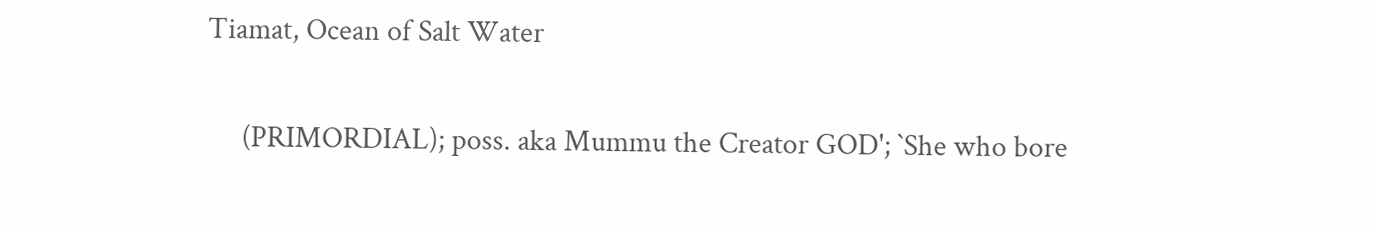Tiamat, Ocean of Salt Water

     (PRIMORDIAL); poss. aka Mummu the Creator GOD'; `She who bore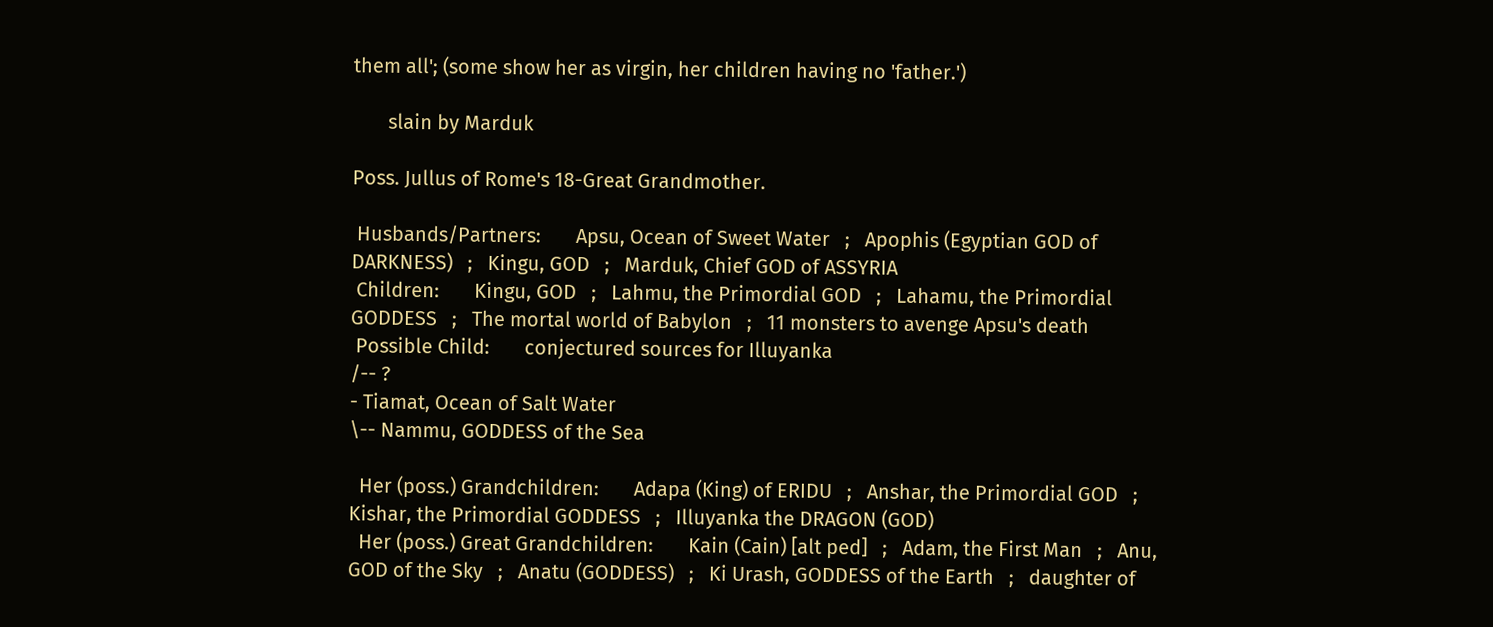them all'; (some show her as virgin, her children having no 'father.')

       slain by Marduk

Poss. Jullus of Rome's 18-Great Grandmother.

 Husbands/Partners:       Apsu, Ocean of Sweet Water   ;   Apophis (Egyptian GOD of DARKNESS)   ;   Kingu, GOD   ;   Marduk, Chief GOD of ASSYRIA
 Children:       Kingu, GOD   ;   Lahmu, the Primordial GOD   ;   Lahamu, the Primordial GODDESS   ;   The mortal world of Babylon   ;   11 monsters to avenge Apsu's death
 Possible Child:       conjectured sources for Illuyanka
/-- ?
- Tiamat, Ocean of Salt Water
\-- Nammu, GODDESS of the Sea

  Her (poss.) Grandchildren:       Adapa (King) of ERIDU   ;   Anshar, the Primordial GOD   ;   Kishar, the Primordial GODDESS   ;   Illuyanka the DRAGON (GOD)
  Her (poss.) Great Grandchildren:       Kain (Cain) [alt ped]   ;   Adam, the First Man   ;   Anu, GOD of the Sky   ;   Anatu (GODDESS)   ;   Ki Urash, GODDESS of the Earth   ;   daughter of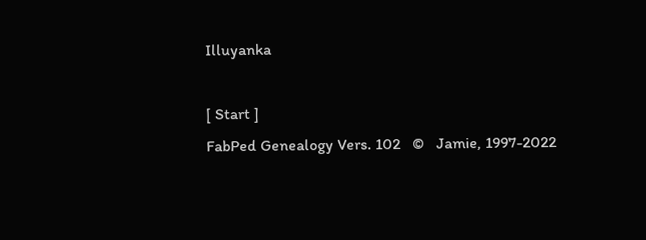Illuyanka

[ Start ]
FabPed Genealogy Vers. 102   ©   Jamie, 1997-2022